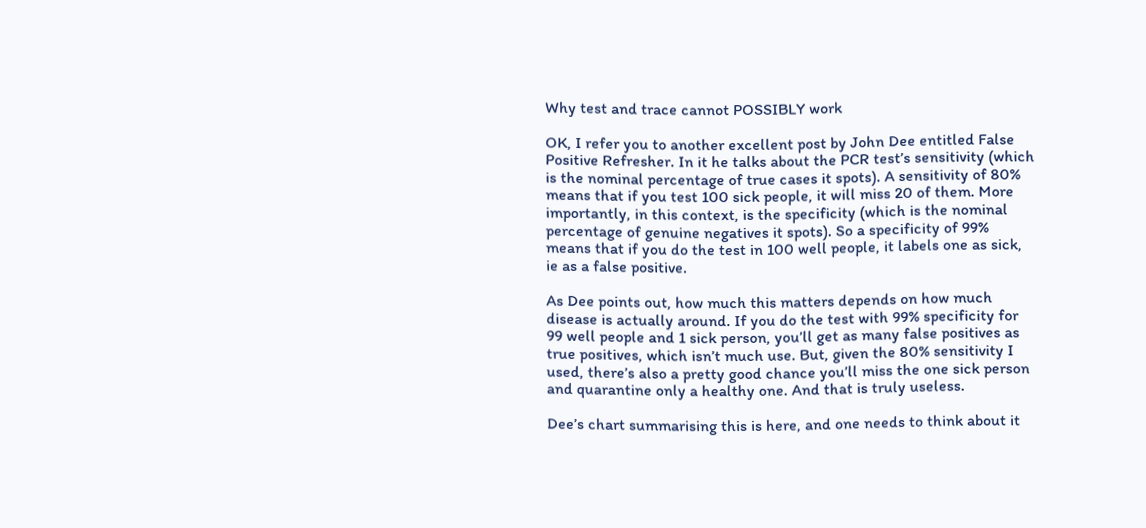Why test and trace cannot POSSIBLY work

OK, I refer you to another excellent post by John Dee entitled False Positive Refresher. In it he talks about the PCR test’s sensitivity (which is the nominal percentage of true cases it spots). A sensitivity of 80% means that if you test 100 sick people, it will miss 20 of them. More importantly, in this context, is the specificity (which is the nominal percentage of genuine negatives it spots). So a specificity of 99% means that if you do the test in 100 well people, it labels one as sick, ie as a false positive.

As Dee points out, how much this matters depends on how much disease is actually around. If you do the test with 99% specificity for 99 well people and 1 sick person, you’ll get as many false positives as true positives, which isn’t much use. But, given the 80% sensitivity I used, there’s also a pretty good chance you’ll miss the one sick person and quarantine only a healthy one. And that is truly useless.

Dee’s chart summarising this is here, and one needs to think about it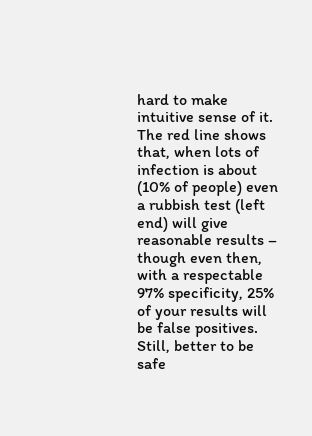hard to make intuitive sense of it. The red line shows that, when lots of infection is about (10% of people) even a rubbish test (left end) will give reasonable results – though even then, with a respectable 97% specificity, 25% of your results will be false positives. Still, better to be safe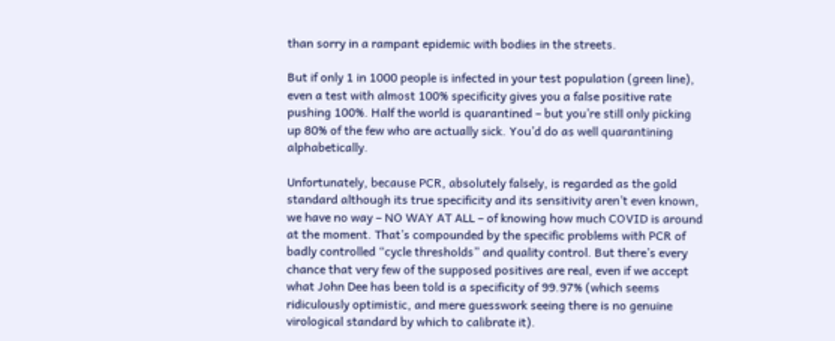than sorry in a rampant epidemic with bodies in the streets.

But if only 1 in 1000 people is infected in your test population (green line), even a test with almost 100% specificity gives you a false positive rate pushing 100%. Half the world is quarantined – but you’re still only picking up 80% of the few who are actually sick. You’d do as well quarantining alphabetically.

Unfortunately, because PCR, absolutely falsely, is regarded as the gold standard although its true specificity and its sensitivity aren’t even known, we have no way – NO WAY AT ALL – of knowing how much COVID is around at the moment. That’s compounded by the specific problems with PCR of badly controlled “cycle thresholds” and quality control. But there’s every chance that very few of the supposed positives are real, even if we accept what John Dee has been told is a specificity of 99.97% (which seems ridiculously optimistic, and mere guesswork seeing there is no genuine virological standard by which to calibrate it).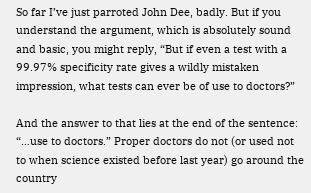So far I’ve just parroted John Dee, badly. But if you understand the argument, which is absolutely sound and basic, you might reply, “But if even a test with a 99.97% specificity rate gives a wildly mistaken impression, what tests can ever be of use to doctors?”

And the answer to that lies at the end of the sentence: “…use to doctors.” Proper doctors do not (or used not to when science existed before last year) go around the country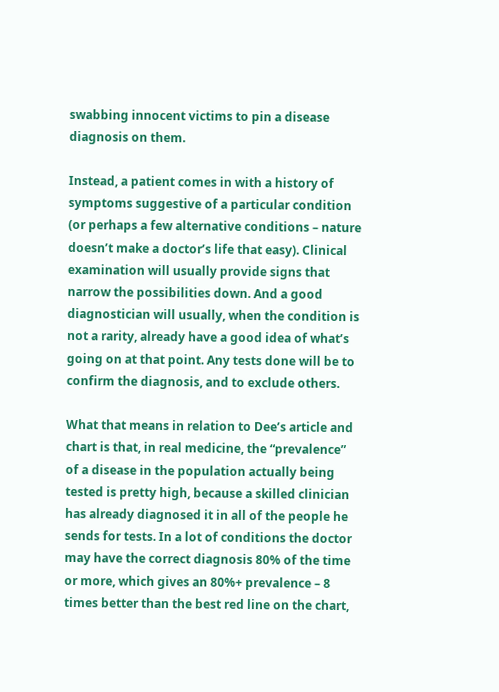swabbing innocent victims to pin a disease diagnosis on them.

Instead, a patient comes in with a history of symptoms suggestive of a particular condition (or perhaps a few alternative conditions – nature doesn’t make a doctor’s life that easy). Clinical examination will usually provide signs that narrow the possibilities down. And a good diagnostician will usually, when the condition is not a rarity, already have a good idea of what’s going on at that point. Any tests done will be to confirm the diagnosis, and to exclude others.

What that means in relation to Dee’s article and chart is that, in real medicine, the “prevalence” of a disease in the population actually being tested is pretty high, because a skilled clinician has already diagnosed it in all of the people he sends for tests. In a lot of conditions the doctor may have the correct diagnosis 80% of the time or more, which gives an 80%+ prevalence – 8 times better than the best red line on the chart,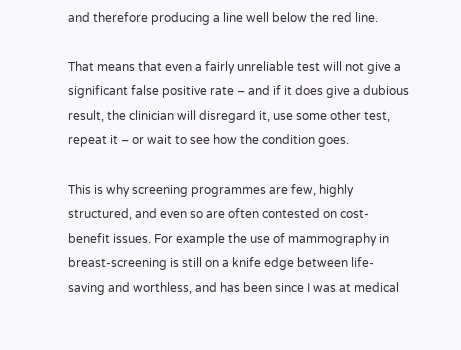and therefore producing a line well below the red line.

That means that even a fairly unreliable test will not give a significant false positive rate – and if it does give a dubious result, the clinician will disregard it, use some other test, repeat it – or wait to see how the condition goes.

This is why screening programmes are few, highly structured, and even so are often contested on cost-benefit issues. For example the use of mammography in breast-screening is still on a knife edge between life-saving and worthless, and has been since I was at medical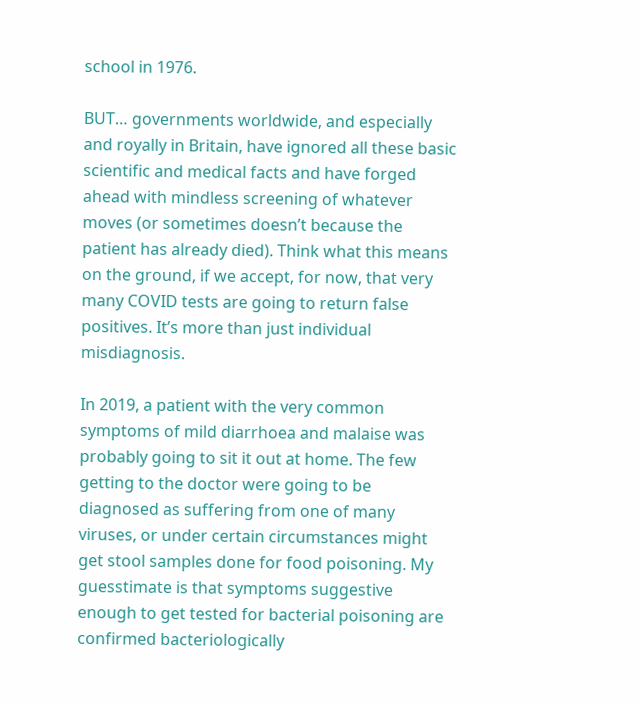school in 1976.

BUT… governments worldwide, and especially and royally in Britain, have ignored all these basic scientific and medical facts and have forged ahead with mindless screening of whatever moves (or sometimes doesn’t because the patient has already died). Think what this means on the ground, if we accept, for now, that very many COVID tests are going to return false positives. It’s more than just individual misdiagnosis.

In 2019, a patient with the very common symptoms of mild diarrhoea and malaise was probably going to sit it out at home. The few getting to the doctor were going to be diagnosed as suffering from one of many viruses, or under certain circumstances might get stool samples done for food poisoning. My guesstimate is that symptoms suggestive enough to get tested for bacterial poisoning are confirmed bacteriologically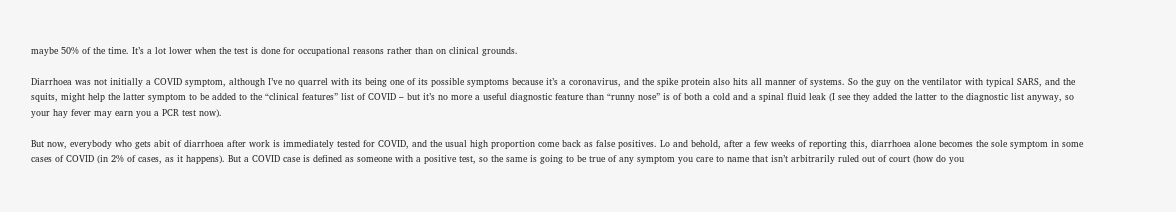maybe 50% of the time. It’s a lot lower when the test is done for occupational reasons rather than on clinical grounds.

Diarrhoea was not initially a COVID symptom, although I’ve no quarrel with its being one of its possible symptoms because it’s a coronavirus, and the spike protein also hits all manner of systems. So the guy on the ventilator with typical SARS, and the squits, might help the latter symptom to be added to the “clinical features” list of COVID – but it’s no more a useful diagnostic feature than “runny nose” is of both a cold and a spinal fluid leak (I see they added the latter to the diagnostic list anyway, so your hay fever may earn you a PCR test now).

But now, everybody who gets abit of diarrhoea after work is immediately tested for COVID, and the usual high proportion come back as false positives. Lo and behold, after a few weeks of reporting this, diarrhoea alone becomes the sole symptom in some cases of COVID (in 2% of cases, as it happens). But a COVID case is defined as someone with a positive test, so the same is going to be true of any symptom you care to name that isn’t arbitrarily ruled out of court (how do you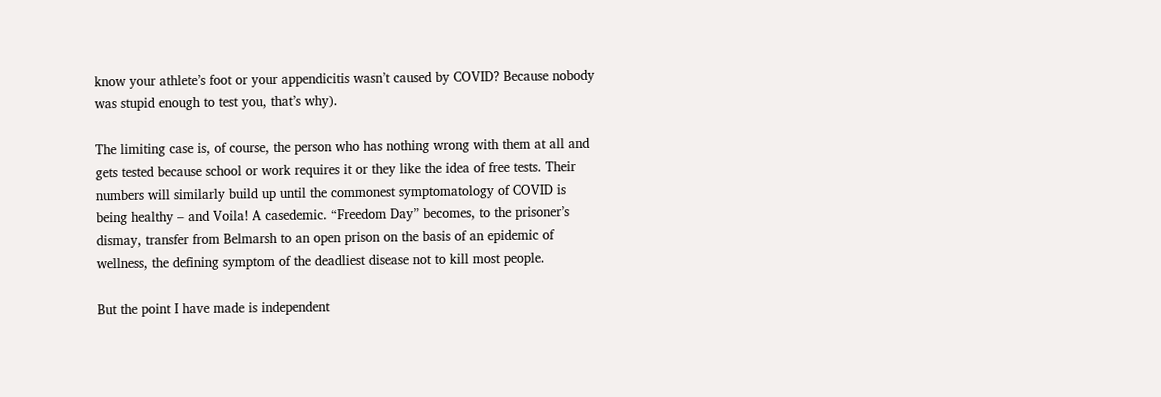know your athlete’s foot or your appendicitis wasn’t caused by COVID? Because nobody was stupid enough to test you, that’s why).

The limiting case is, of course, the person who has nothing wrong with them at all and gets tested because school or work requires it or they like the idea of free tests. Their numbers will similarly build up until the commonest symptomatology of COVID is being healthy – and Voila! A casedemic. “Freedom Day” becomes, to the prisoner’s dismay, transfer from Belmarsh to an open prison on the basis of an epidemic of wellness, the defining symptom of the deadliest disease not to kill most people.

But the point I have made is independent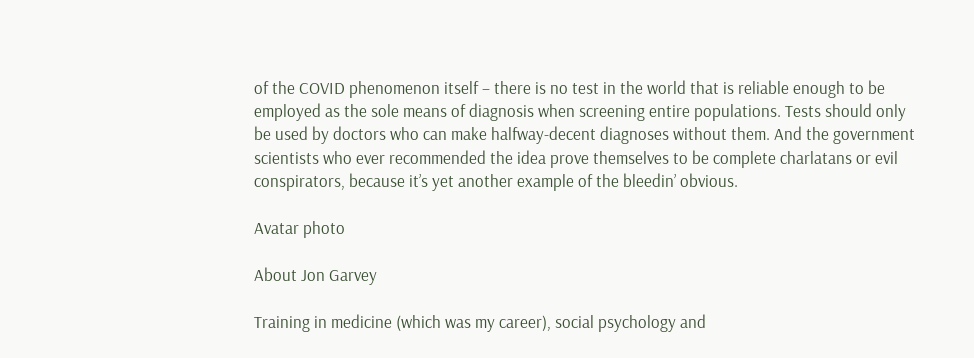of the COVID phenomenon itself – there is no test in the world that is reliable enough to be employed as the sole means of diagnosis when screening entire populations. Tests should only be used by doctors who can make halfway-decent diagnoses without them. And the government scientists who ever recommended the idea prove themselves to be complete charlatans or evil conspirators, because it’s yet another example of the bleedin’ obvious.

Avatar photo

About Jon Garvey

Training in medicine (which was my career), social psychology and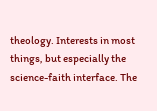theology. Interests in most things, but especially the science-faith interface. The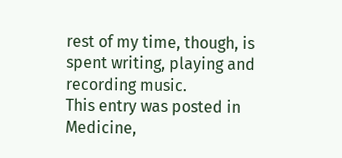rest of my time, though, is spent writing, playing and recording music.
This entry was posted in Medicine,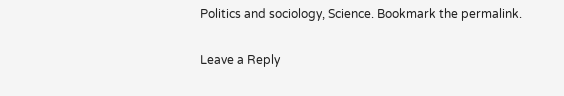Politics and sociology, Science. Bookmark the permalink.

Leave a Reply